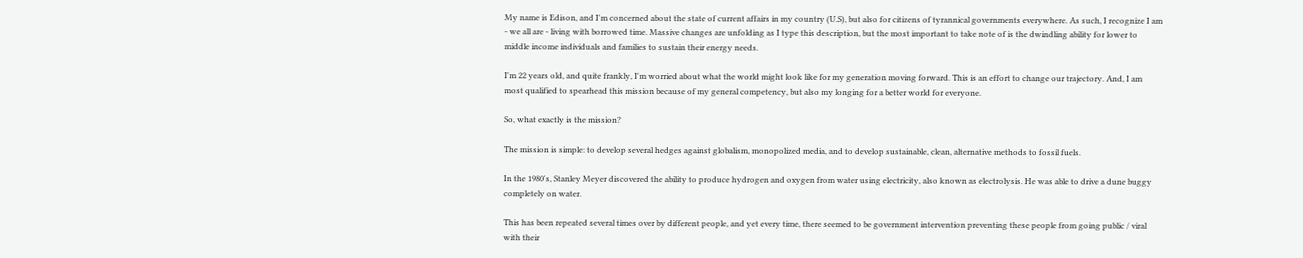My name is Edison, and I'm concerned about the state of current affairs in my country (U.S), but also for citizens of tyrannical governments everywhere. As such, I recognize I am - we all are - living with borrowed time. Massive changes are unfolding as I type this description, but the most important to take note of is the dwindling ability for lower to middle income individuals and families to sustain their energy needs.

I'm 22 years old, and quite frankly, I'm worried about what the world might look like for my generation moving forward. This is an effort to change our trajectory. And, I am most qualified to spearhead this mission because of my general competency, but also my longing for a better world for everyone.

So, what exactly is the mission?

The mission is simple: to develop several hedges against globalism, monopolized media, and to develop sustainable, clean, alternative methods to fossil fuels.

In the 1980's, Stanley Meyer discovered the ability to produce hydrogen and oxygen from water using electricity, also known as electrolysis. He was able to drive a dune buggy completely on water.

This has been repeated several times over by different people, and yet every time, there seemed to be government intervention preventing these people from going public / viral with their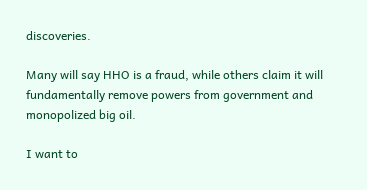discoveries.

Many will say HHO is a fraud, while others claim it will fundamentally remove powers from government and monopolized big oil.

I want to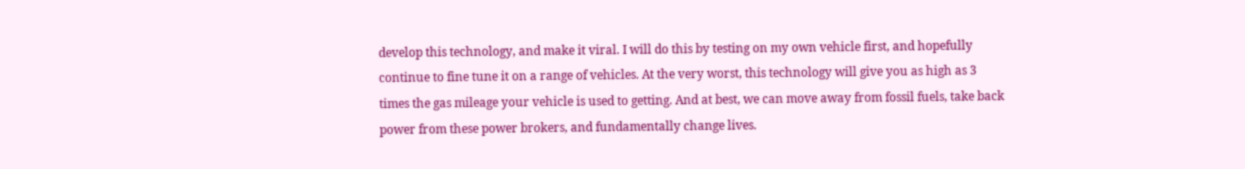develop this technology, and make it viral. I will do this by testing on my own vehicle first, and hopefully continue to fine tune it on a range of vehicles. At the very worst, this technology will give you as high as 3 times the gas mileage your vehicle is used to getting. And at best, we can move away from fossil fuels, take back power from these power brokers, and fundamentally change lives.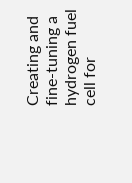Creating and fine-tuning a hydrogen fuel cell for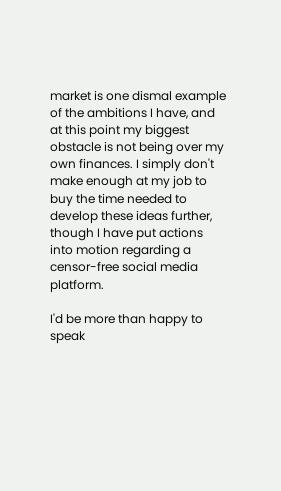market is one dismal example of the ambitions I have, and at this point my biggest obstacle is not being over my own finances. I simply don't make enough at my job to buy the time needed to develop these ideas further, though I have put actions into motion regarding a censor-free social media platform.

I'd be more than happy to speak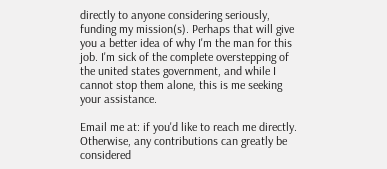directly to anyone considering seriously, funding my mission(s). Perhaps that will give you a better idea of why I'm the man for this job. I'm sick of the complete overstepping of the united states government, and while I cannot stop them alone, this is me seeking your assistance.

Email me at: if you'd like to reach me directly. Otherwise, any contributions can greatly be considered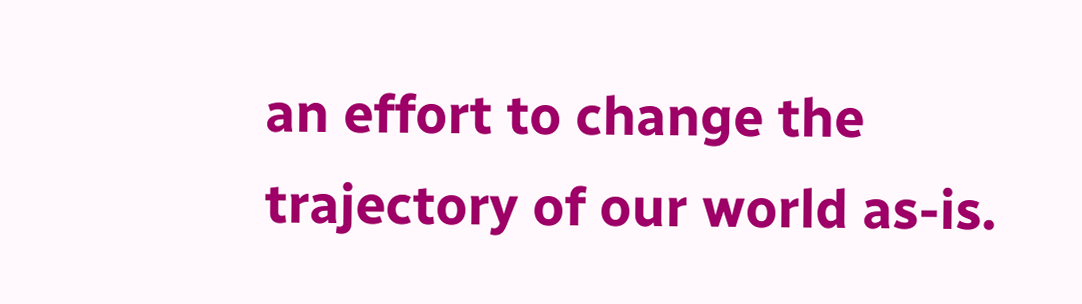an effort to change the trajectory of our world as-is.